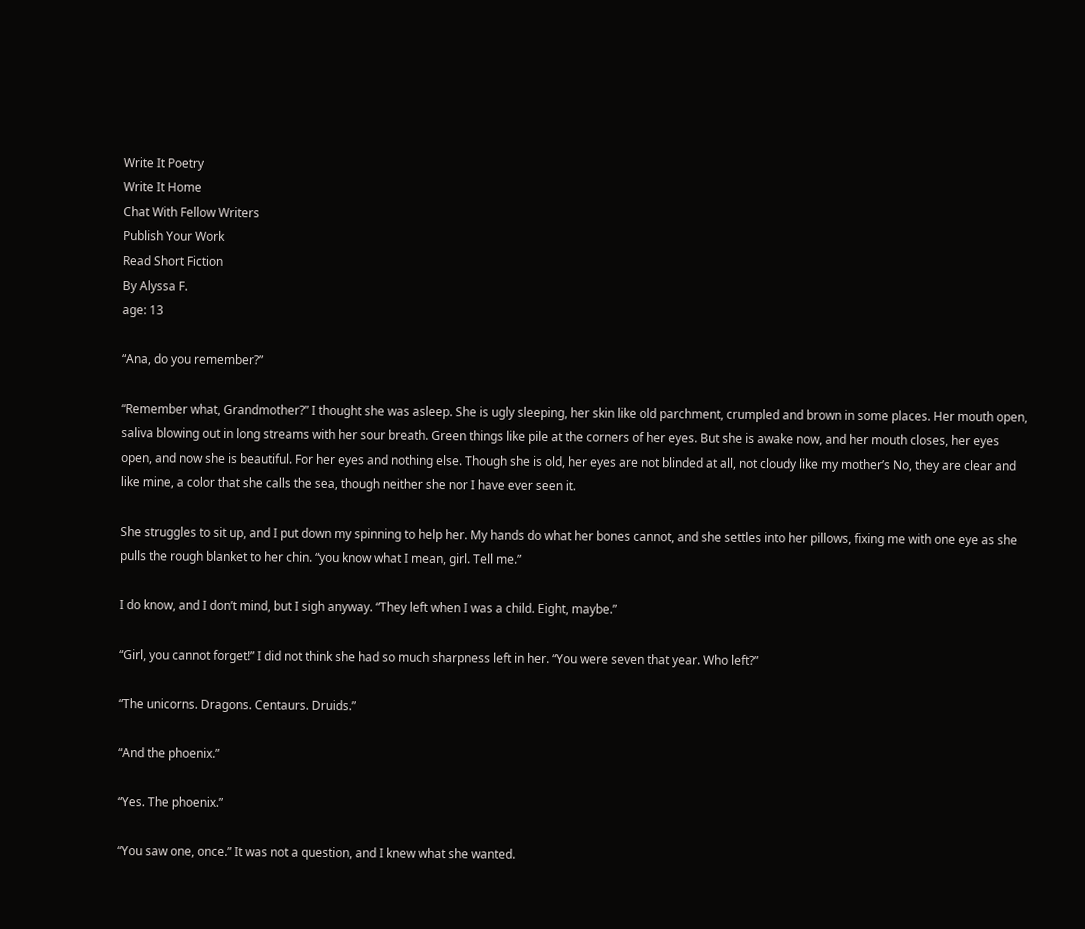Write It Poetry
Write It Home
Chat With Fellow Writers
Publish Your Work
Read Short Fiction
By Alyssa F.
age: 13

“Ana, do you remember?”

“Remember what, Grandmother?” I thought she was asleep. She is ugly sleeping, her skin like old parchment, crumpled and brown in some places. Her mouth open, saliva blowing out in long streams with her sour breath. Green things like pile at the corners of her eyes. But she is awake now, and her mouth closes, her eyes open, and now she is beautiful. For her eyes and nothing else. Though she is old, her eyes are not blinded at all, not cloudy like my mother’s No, they are clear and like mine, a color that she calls the sea, though neither she nor I have ever seen it.

She struggles to sit up, and I put down my spinning to help her. My hands do what her bones cannot, and she settles into her pillows, fixing me with one eye as she pulls the rough blanket to her chin. “you know what I mean, girl. Tell me.”

I do know, and I don’t mind, but I sigh anyway. “They left when I was a child. Eight, maybe.”

“Girl, you cannot forget!” I did not think she had so much sharpness left in her. “You were seven that year. Who left?”

“The unicorns. Dragons. Centaurs. Druids.”

“And the phoenix.”

“Yes. The phoenix.”

“You saw one, once.” It was not a question, and I knew what she wanted.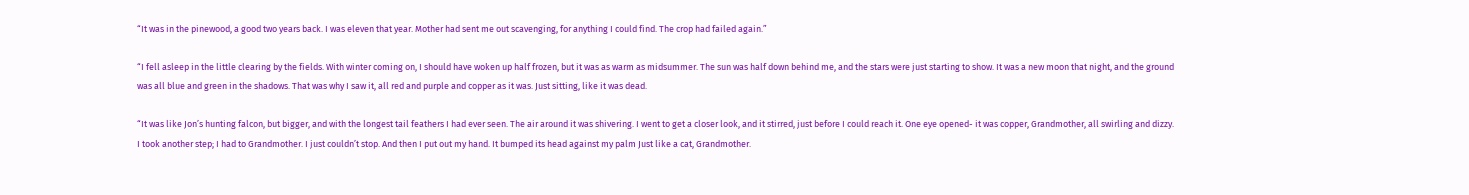“It was in the pinewood, a good two years back. I was eleven that year. Mother had sent me out scavenging, for anything I could find. The crop had failed again.”

“I fell asleep in the little clearing by the fields. With winter coming on, I should have woken up half frozen, but it was as warm as midsummer. The sun was half down behind me, and the stars were just starting to show. It was a new moon that night, and the ground was all blue and green in the shadows. That was why I saw it, all red and purple and copper as it was. Just sitting, like it was dead.

“It was like Jon’s hunting falcon, but bigger, and with the longest tail feathers I had ever seen. The air around it was shivering. I went to get a closer look, and it stirred, just before I could reach it. One eye opened- it was copper, Grandmother, all swirling and dizzy. I took another step; I had to Grandmother. I just couldn’t stop. And then I put out my hand. It bumped its head against my palm Just like a cat, Grandmother.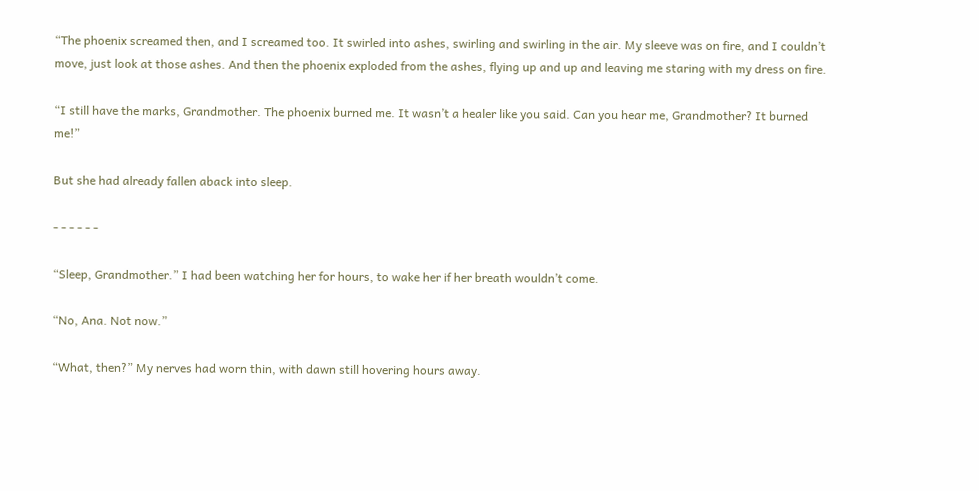“The phoenix screamed then, and I screamed too. It swirled into ashes, swirling and swirling in the air. My sleeve was on fire, and I couldn’t move, just look at those ashes. And then the phoenix exploded from the ashes, flying up and up and leaving me staring with my dress on fire.

“I still have the marks, Grandmother. The phoenix burned me. It wasn’t a healer like you said. Can you hear me, Grandmother? It burned me!”

But she had already fallen aback into sleep.

- - - - - -

“Sleep, Grandmother.” I had been watching her for hours, to wake her if her breath wouldn’t come.

“No, Ana. Not now.”

“What, then?” My nerves had worn thin, with dawn still hovering hours away.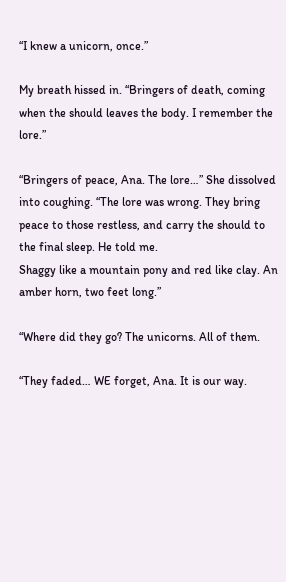“I knew a unicorn, once.”

My breath hissed in. “Bringers of death, coming when the should leaves the body. I remember the lore.”

“Bringers of peace, Ana. The lore…” She dissolved into coughing. “The lore was wrong. They bring peace to those restless, and carry the should to the final sleep. He told me.
Shaggy like a mountain pony and red like clay. An amber horn, two feet long.”

“Where did they go? The unicorns. All of them.

“They faded… WE forget, Ana. It is our way.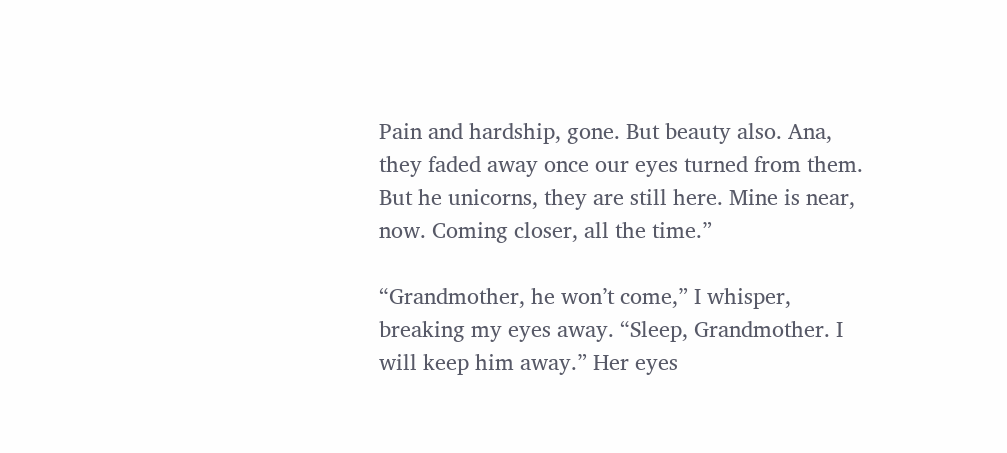Pain and hardship, gone. But beauty also. Ana, they faded away once our eyes turned from them. But he unicorns, they are still here. Mine is near, now. Coming closer, all the time.”

“Grandmother, he won’t come,” I whisper, breaking my eyes away. “Sleep, Grandmother. I will keep him away.” Her eyes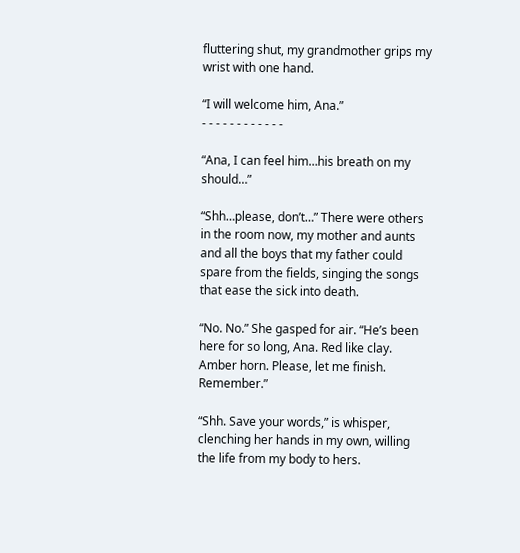fluttering shut, my grandmother grips my wrist with one hand.

“I will welcome him, Ana.”
- - - - - - - - - - - -

“Ana, I can feel him…his breath on my should…”

“Shh…please, don’t…” There were others in the room now, my mother and aunts and all the boys that my father could spare from the fields, singing the songs that ease the sick into death.

“No. No.” She gasped for air. “He’s been here for so long, Ana. Red like clay. Amber horn. Please, let me finish. Remember.”

“Shh. Save your words,” is whisper, clenching her hands in my own, willing the life from my body to hers.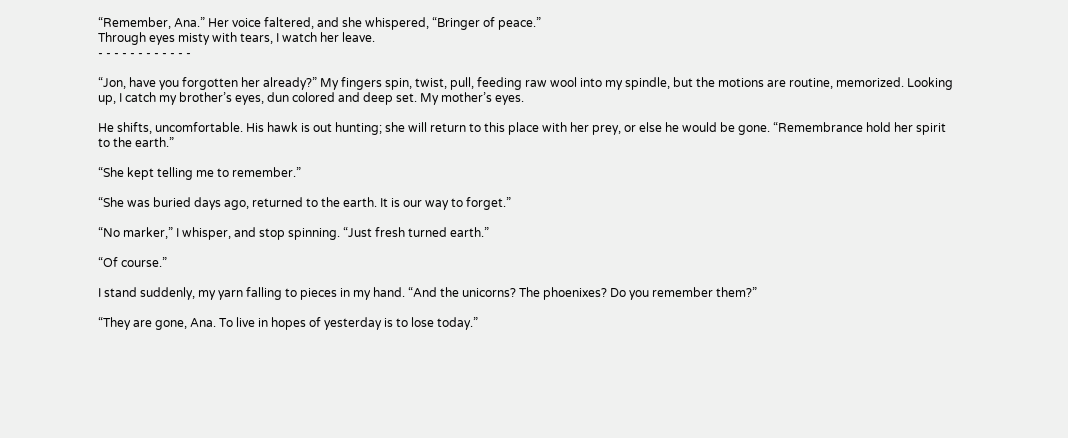“Remember, Ana.” Her voice faltered, and she whispered, “Bringer of peace.”
Through eyes misty with tears, I watch her leave.
- - - - - - - - - - - -

“Jon, have you forgotten her already?” My fingers spin, twist, pull, feeding raw wool into my spindle, but the motions are routine, memorized. Looking up, I catch my brother’s eyes, dun colored and deep set. My mother’s eyes.

He shifts, uncomfortable. His hawk is out hunting; she will return to this place with her prey, or else he would be gone. “Remembrance hold her spirit to the earth.”

“She kept telling me to remember.”

“She was buried days ago, returned to the earth. It is our way to forget.”

“No marker,” I whisper, and stop spinning. “Just fresh turned earth.”

“Of course.”

I stand suddenly, my yarn falling to pieces in my hand. “And the unicorns? The phoenixes? Do you remember them?”

“They are gone, Ana. To live in hopes of yesterday is to lose today.”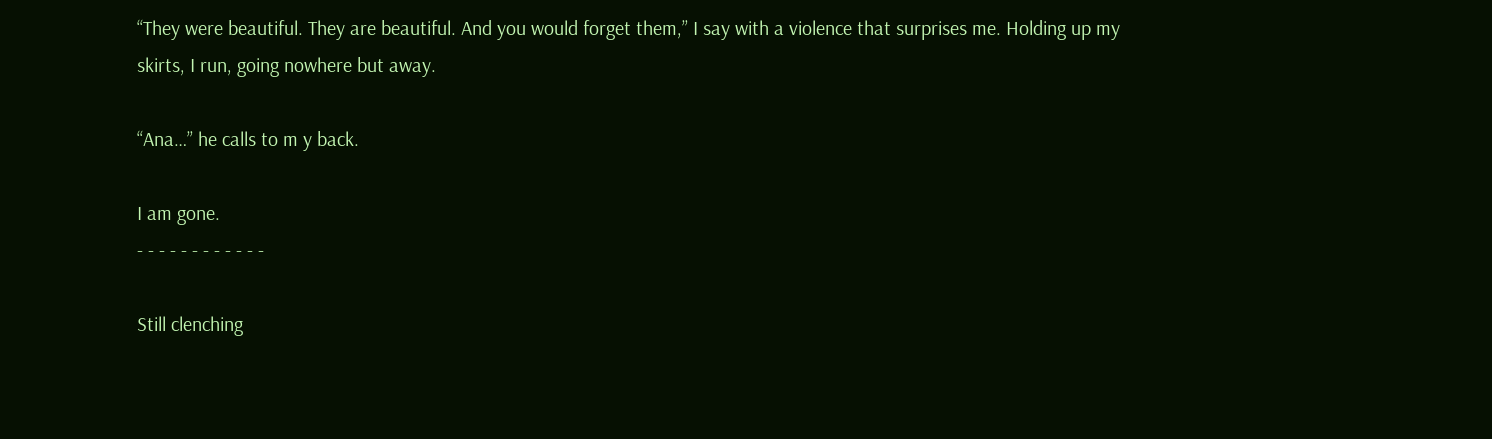“They were beautiful. They are beautiful. And you would forget them,” I say with a violence that surprises me. Holding up my skirts, I run, going nowhere but away.

“Ana…” he calls to m y back.

I am gone.
- - - - - - - - - - - -

Still clenching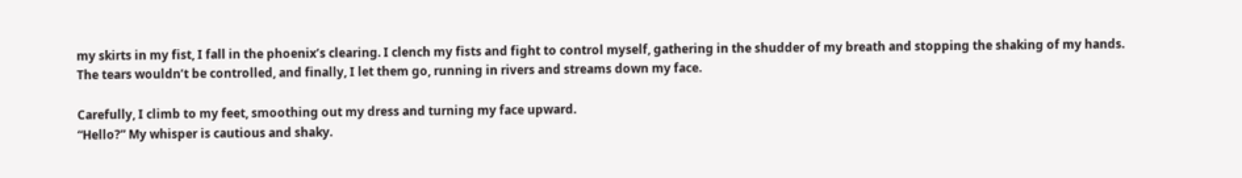my skirts in my fist, I fall in the phoenix’s clearing. I clench my fists and fight to control myself, gathering in the shudder of my breath and stopping the shaking of my hands. The tears wouldn’t be controlled, and finally, I let them go, running in rivers and streams down my face.

Carefully, I climb to my feet, smoothing out my dress and turning my face upward.
“Hello?” My whisper is cautious and shaky.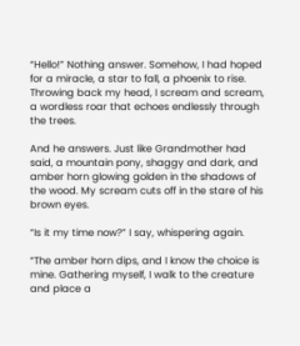“Hello!” Nothing answer. Somehow, I had hoped for a miracle, a star to fall, a phoenix to rise. Throwing back my head, I scream and scream, a wordless roar that echoes endlessly through the trees.

And he answers. Just like Grandmother had said, a mountain pony, shaggy and dark, and amber horn glowing golden in the shadows of the wood. My scream cuts off in the stare of his brown eyes.

“Is it my time now?” I say, whispering again.

“The amber horn dips, and I know the choice is mine. Gathering myself, I walk to the creature and place a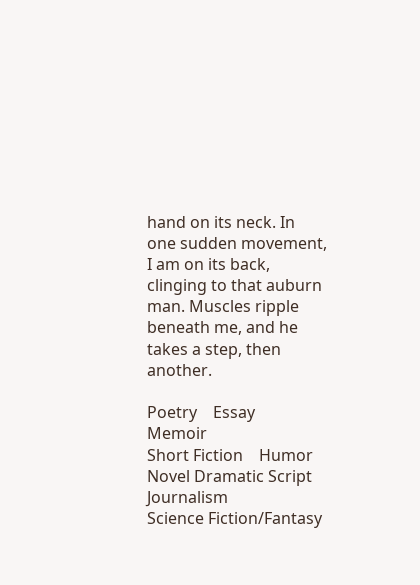hand on its neck. In one sudden movement, I am on its back, clinging to that auburn man. Muscles ripple beneath me, and he takes a step, then another.

Poetry    Essay    Memoir
Short Fiction    Humor     Novel Dramatic Script    Journalism
Science Fiction/Fantasy